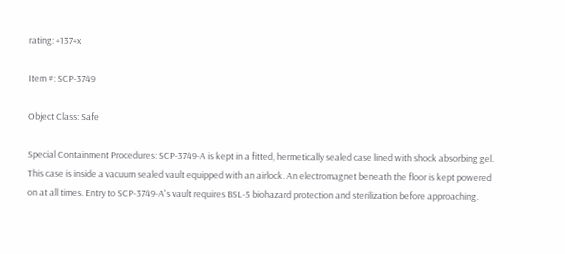rating: +137+x

Item #: SCP-3749

Object Class: Safe

Special Containment Procedures: SCP-3749-A is kept in a fitted, hermetically sealed case lined with shock absorbing gel. This case is inside a vacuum sealed vault equipped with an airlock. An electromagnet beneath the floor is kept powered on at all times. Entry to SCP-3749-A's vault requires BSL-5 biohazard protection and sterilization before approaching.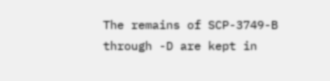The remains of SCP-3749-B through -D are kept in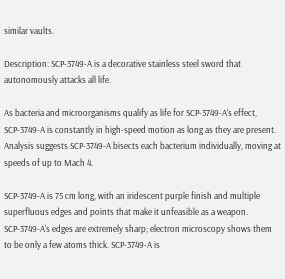similar vaults.

Description: SCP-3749-A is a decorative stainless steel sword that autonomously attacks all life.

As bacteria and microorganisms qualify as life for SCP-3749-A's effect, SCP-3749-A is constantly in high-speed motion as long as they are present. Analysis suggests SCP-3749-A bisects each bacterium individually, moving at speeds of up to Mach 4.

SCP-3749-A is 75 cm long, with an iridescent purple finish and multiple superfluous edges and points that make it unfeasible as a weapon. SCP-3749-A's edges are extremely sharp; electron microscopy shows them to be only a few atoms thick. SCP-3749-A is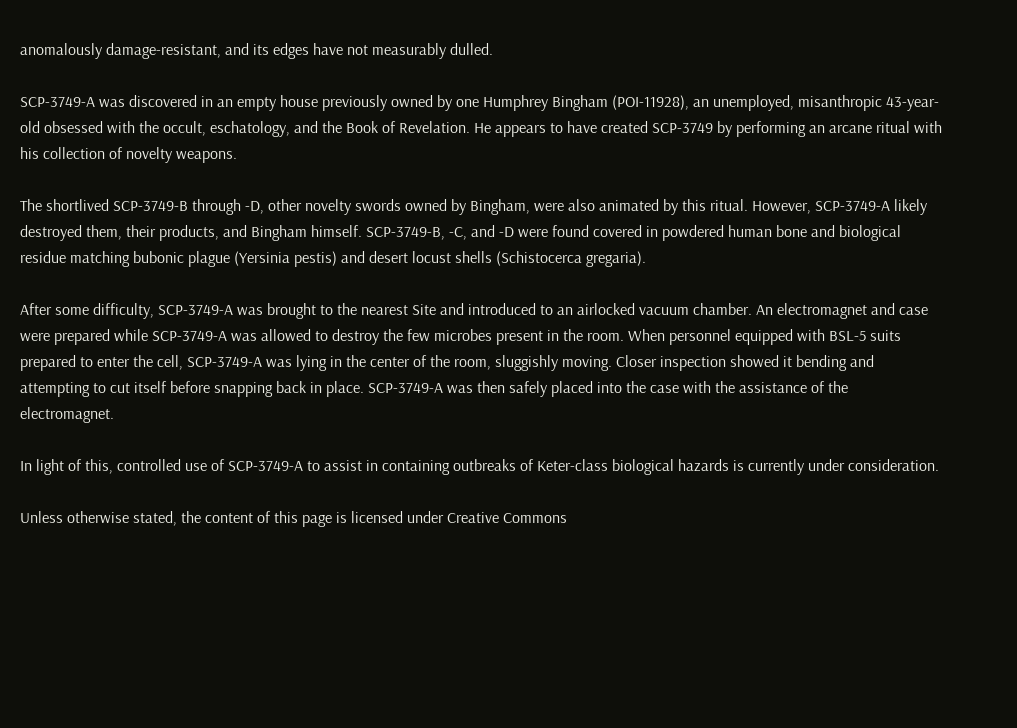anomalously damage-resistant, and its edges have not measurably dulled.

SCP-3749-A was discovered in an empty house previously owned by one Humphrey Bingham (POI-11928), an unemployed, misanthropic 43-year-old obsessed with the occult, eschatology, and the Book of Revelation. He appears to have created SCP-3749 by performing an arcane ritual with his collection of novelty weapons.

The shortlived SCP-3749-B through -D, other novelty swords owned by Bingham, were also animated by this ritual. However, SCP-3749-A likely destroyed them, their products, and Bingham himself. SCP-3749-B, -C, and -D were found covered in powdered human bone and biological residue matching bubonic plague (Yersinia pestis) and desert locust shells (Schistocerca gregaria).

After some difficulty, SCP-3749-A was brought to the nearest Site and introduced to an airlocked vacuum chamber. An electromagnet and case were prepared while SCP-3749-A was allowed to destroy the few microbes present in the room. When personnel equipped with BSL-5 suits prepared to enter the cell, SCP-3749-A was lying in the center of the room, sluggishly moving. Closer inspection showed it bending and attempting to cut itself before snapping back in place. SCP-3749-A was then safely placed into the case with the assistance of the electromagnet.

In light of this, controlled use of SCP-3749-A to assist in containing outbreaks of Keter-class biological hazards is currently under consideration.

Unless otherwise stated, the content of this page is licensed under Creative Commons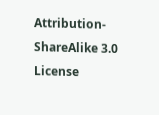Attribution-ShareAlike 3.0 License